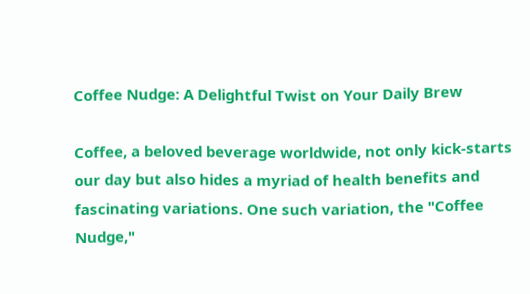Coffee Nudge: A Delightful Twist on Your Daily Brew

Coffee, a beloved beverage worldwide, not only kick-starts our day but also hides a myriad of health benefits and fascinating variations. One such variation, the "Coffee Nudge,"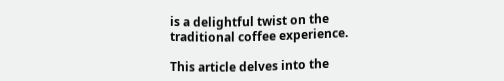is a delightful twist on the traditional coffee experience.

This article delves into the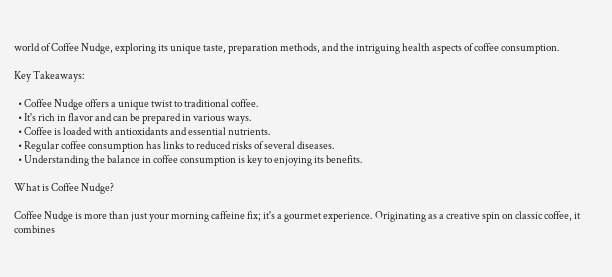world of Coffee Nudge, exploring its unique taste, preparation methods, and the intriguing health aspects of coffee consumption.

Key Takeaways:

  • Coffee Nudge offers a unique twist to traditional coffee.
  • It's rich in flavor and can be prepared in various ways.
  • Coffee is loaded with antioxidants and essential nutrients.
  • Regular coffee consumption has links to reduced risks of several diseases.
  • Understanding the balance in coffee consumption is key to enjoying its benefits.

What is Coffee Nudge?

Coffee Nudge is more than just your morning caffeine fix; it's a gourmet experience. Originating as a creative spin on classic coffee, it combines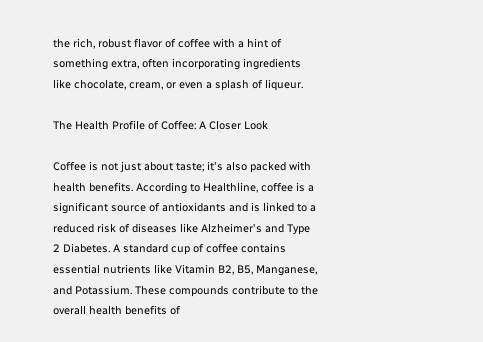the rich, robust flavor of coffee with a hint of something extra, often incorporating ingredients like chocolate, cream, or even a splash of liqueur.

The Health Profile of Coffee: A Closer Look

Coffee is not just about taste; it's also packed with health benefits. According to Healthline, coffee is a significant source of antioxidants and is linked to a reduced risk of diseases like Alzheimer's and Type 2 Diabetes. A standard cup of coffee contains essential nutrients like Vitamin B2, B5, Manganese, and Potassium. These compounds contribute to the overall health benefits of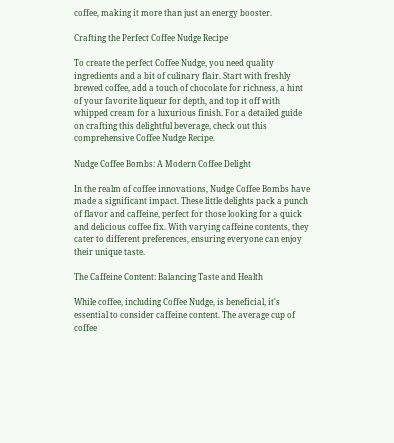coffee, making it more than just an energy booster.

Crafting the Perfect Coffee Nudge Recipe

To create the perfect Coffee Nudge, you need quality ingredients and a bit of culinary flair. Start with freshly brewed coffee, add a touch of chocolate for richness, a hint of your favorite liqueur for depth, and top it off with whipped cream for a luxurious finish. For a detailed guide on crafting this delightful beverage, check out this comprehensive Coffee Nudge Recipe.

Nudge Coffee Bombs: A Modern Coffee Delight

In the realm of coffee innovations, Nudge Coffee Bombs have made a significant impact. These little delights pack a punch of flavor and caffeine, perfect for those looking for a quick and delicious coffee fix. With varying caffeine contents, they cater to different preferences, ensuring everyone can enjoy their unique taste.

The Caffeine Content: Balancing Taste and Health

While coffee, including Coffee Nudge, is beneficial, it's essential to consider caffeine content. The average cup of coffee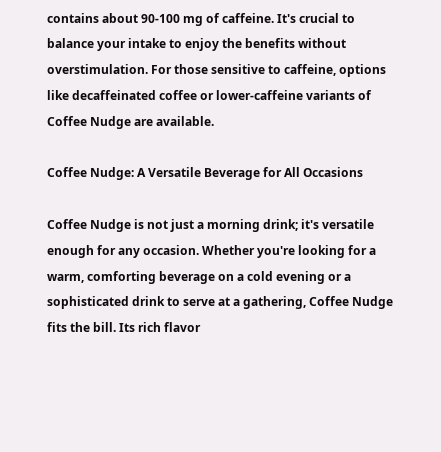contains about 90-100 mg of caffeine. It's crucial to balance your intake to enjoy the benefits without overstimulation. For those sensitive to caffeine, options like decaffeinated coffee or lower-caffeine variants of Coffee Nudge are available.

Coffee Nudge: A Versatile Beverage for All Occasions

Coffee Nudge is not just a morning drink; it's versatile enough for any occasion. Whether you're looking for a warm, comforting beverage on a cold evening or a sophisticated drink to serve at a gathering, Coffee Nudge fits the bill. Its rich flavor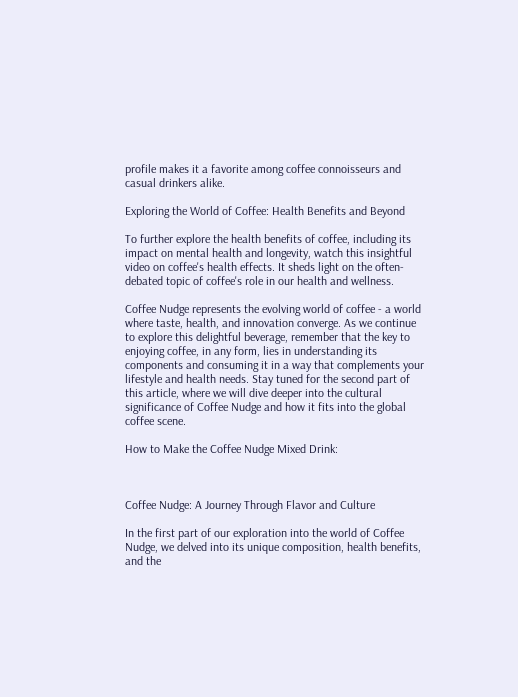profile makes it a favorite among coffee connoisseurs and casual drinkers alike.

Exploring the World of Coffee: Health Benefits and Beyond

To further explore the health benefits of coffee, including its impact on mental health and longevity, watch this insightful video on coffee's health effects. It sheds light on the often-debated topic of coffee's role in our health and wellness.

Coffee Nudge represents the evolving world of coffee - a world where taste, health, and innovation converge. As we continue to explore this delightful beverage, remember that the key to enjoying coffee, in any form, lies in understanding its components and consuming it in a way that complements your lifestyle and health needs. Stay tuned for the second part of this article, where we will dive deeper into the cultural significance of Coffee Nudge and how it fits into the global coffee scene.

How to Make the Coffee Nudge Mixed Drink:



Coffee Nudge: A Journey Through Flavor and Culture

In the first part of our exploration into the world of Coffee Nudge, we delved into its unique composition, health benefits, and the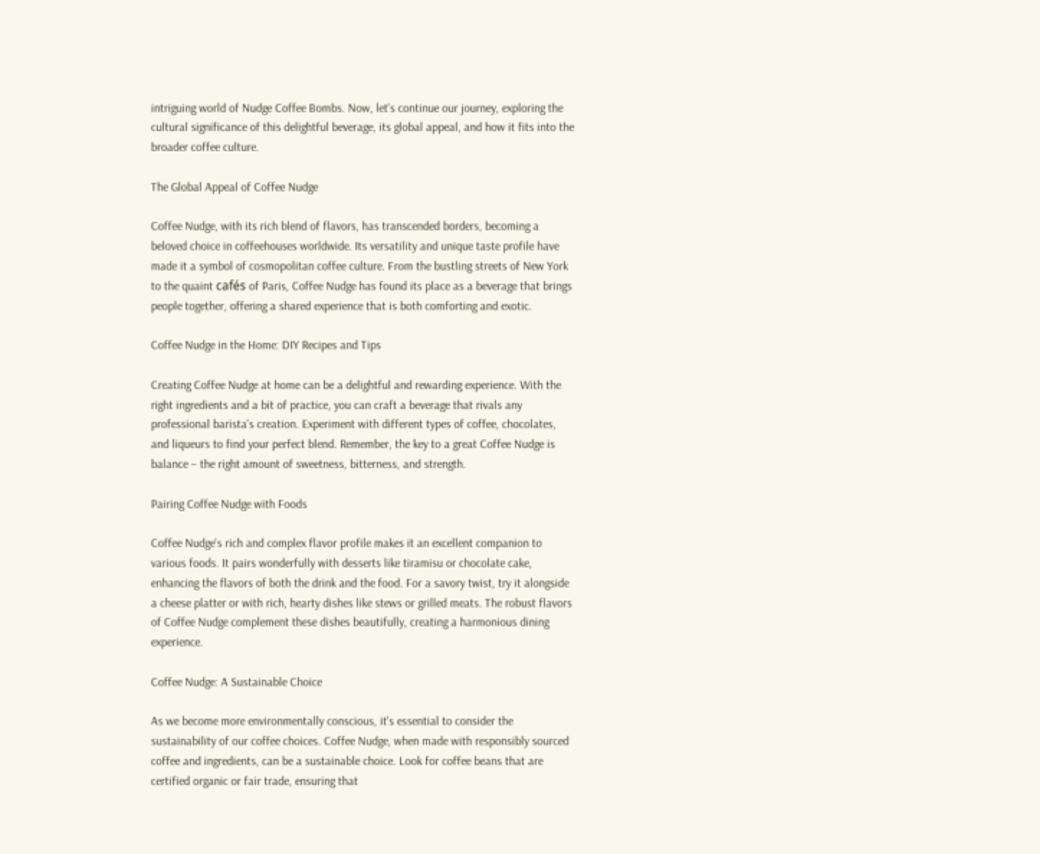intriguing world of Nudge Coffee Bombs. Now, let's continue our journey, exploring the cultural significance of this delightful beverage, its global appeal, and how it fits into the broader coffee culture.

The Global Appeal of Coffee Nudge

Coffee Nudge, with its rich blend of flavors, has transcended borders, becoming a beloved choice in coffeehouses worldwide. Its versatility and unique taste profile have made it a symbol of cosmopolitan coffee culture. From the bustling streets of New York to the quaint cafés of Paris, Coffee Nudge has found its place as a beverage that brings people together, offering a shared experience that is both comforting and exotic.

Coffee Nudge in the Home: DIY Recipes and Tips

Creating Coffee Nudge at home can be a delightful and rewarding experience. With the right ingredients and a bit of practice, you can craft a beverage that rivals any professional barista's creation. Experiment with different types of coffee, chocolates, and liqueurs to find your perfect blend. Remember, the key to a great Coffee Nudge is balance – the right amount of sweetness, bitterness, and strength.

Pairing Coffee Nudge with Foods

Coffee Nudge's rich and complex flavor profile makes it an excellent companion to various foods. It pairs wonderfully with desserts like tiramisu or chocolate cake, enhancing the flavors of both the drink and the food. For a savory twist, try it alongside a cheese platter or with rich, hearty dishes like stews or grilled meats. The robust flavors of Coffee Nudge complement these dishes beautifully, creating a harmonious dining experience.

Coffee Nudge: A Sustainable Choice

As we become more environmentally conscious, it's essential to consider the sustainability of our coffee choices. Coffee Nudge, when made with responsibly sourced coffee and ingredients, can be a sustainable choice. Look for coffee beans that are certified organic or fair trade, ensuring that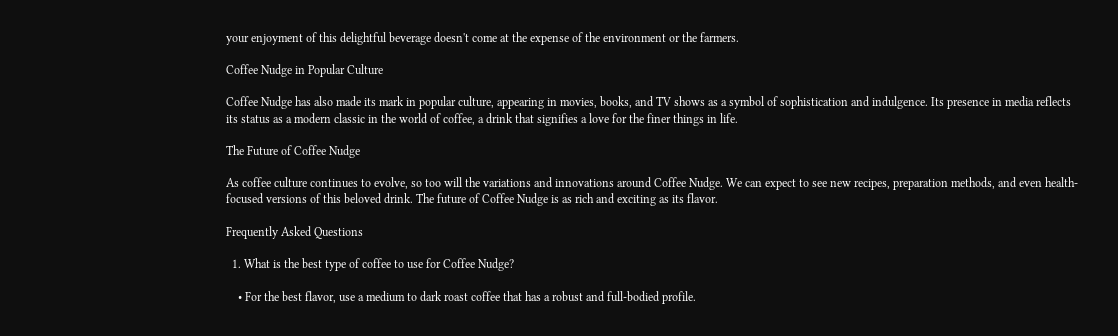your enjoyment of this delightful beverage doesn't come at the expense of the environment or the farmers.

Coffee Nudge in Popular Culture

Coffee Nudge has also made its mark in popular culture, appearing in movies, books, and TV shows as a symbol of sophistication and indulgence. Its presence in media reflects its status as a modern classic in the world of coffee, a drink that signifies a love for the finer things in life.

The Future of Coffee Nudge

As coffee culture continues to evolve, so too will the variations and innovations around Coffee Nudge. We can expect to see new recipes, preparation methods, and even health-focused versions of this beloved drink. The future of Coffee Nudge is as rich and exciting as its flavor.

Frequently Asked Questions

  1. What is the best type of coffee to use for Coffee Nudge?

    • For the best flavor, use a medium to dark roast coffee that has a robust and full-bodied profile.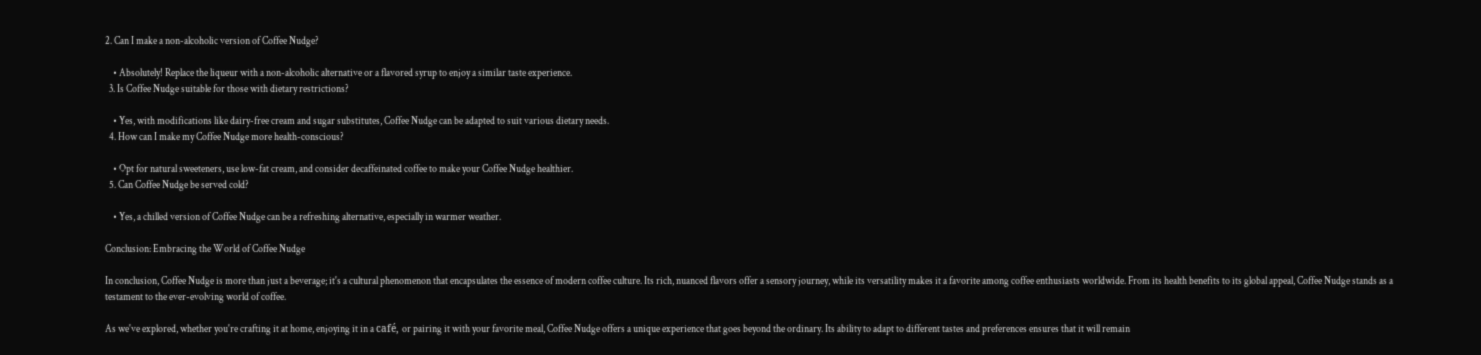2. Can I make a non-alcoholic version of Coffee Nudge?

    • Absolutely! Replace the liqueur with a non-alcoholic alternative or a flavored syrup to enjoy a similar taste experience.
  3. Is Coffee Nudge suitable for those with dietary restrictions?

    • Yes, with modifications like dairy-free cream and sugar substitutes, Coffee Nudge can be adapted to suit various dietary needs.
  4. How can I make my Coffee Nudge more health-conscious?

    • Opt for natural sweeteners, use low-fat cream, and consider decaffeinated coffee to make your Coffee Nudge healthier.
  5. Can Coffee Nudge be served cold?

    • Yes, a chilled version of Coffee Nudge can be a refreshing alternative, especially in warmer weather.

Conclusion: Embracing the World of Coffee Nudge

In conclusion, Coffee Nudge is more than just a beverage; it's a cultural phenomenon that encapsulates the essence of modern coffee culture. Its rich, nuanced flavors offer a sensory journey, while its versatility makes it a favorite among coffee enthusiasts worldwide. From its health benefits to its global appeal, Coffee Nudge stands as a testament to the ever-evolving world of coffee.

As we've explored, whether you're crafting it at home, enjoying it in a café, or pairing it with your favorite meal, Coffee Nudge offers a unique experience that goes beyond the ordinary. Its ability to adapt to different tastes and preferences ensures that it will remain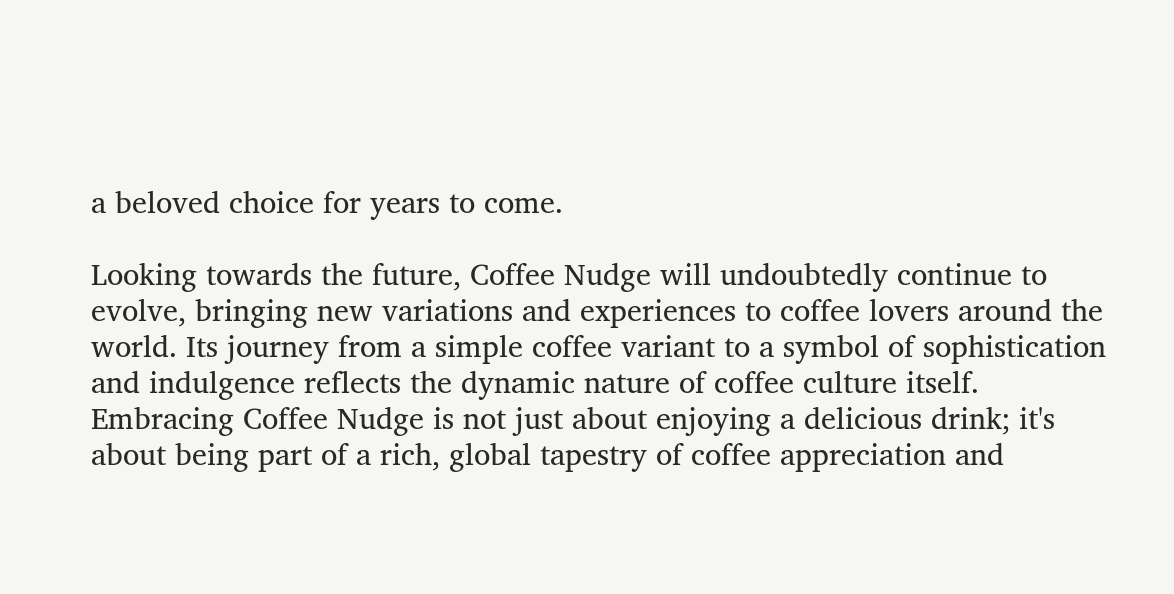a beloved choice for years to come.

Looking towards the future, Coffee Nudge will undoubtedly continue to evolve, bringing new variations and experiences to coffee lovers around the world. Its journey from a simple coffee variant to a symbol of sophistication and indulgence reflects the dynamic nature of coffee culture itself. Embracing Coffee Nudge is not just about enjoying a delicious drink; it's about being part of a rich, global tapestry of coffee appreciation and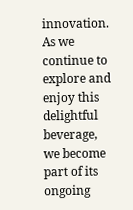innovation. As we continue to explore and enjoy this delightful beverage, we become part of its ongoing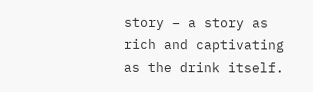story – a story as rich and captivating as the drink itself.